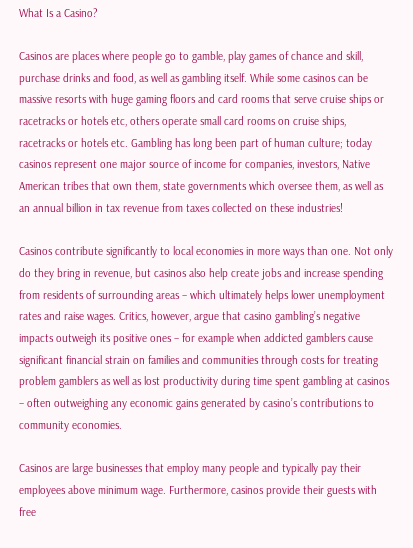What Is a Casino?

Casinos are places where people go to gamble, play games of chance and skill, purchase drinks and food, as well as gambling itself. While some casinos can be massive resorts with huge gaming floors and card rooms that serve cruise ships or racetracks or hotels etc, others operate small card rooms on cruise ships, racetracks or hotels etc. Gambling has long been part of human culture; today casinos represent one major source of income for companies, investors, Native American tribes that own them, state governments which oversee them, as well as an annual billion in tax revenue from taxes collected on these industries!

Casinos contribute significantly to local economies in more ways than one. Not only do they bring in revenue, but casinos also help create jobs and increase spending from residents of surrounding areas – which ultimately helps lower unemployment rates and raise wages. Critics, however, argue that casino gambling’s negative impacts outweigh its positive ones – for example when addicted gamblers cause significant financial strain on families and communities through costs for treating problem gamblers as well as lost productivity during time spent gambling at casinos – often outweighing any economic gains generated by casino’s contributions to community economies.

Casinos are large businesses that employ many people and typically pay their employees above minimum wage. Furthermore, casinos provide their guests with free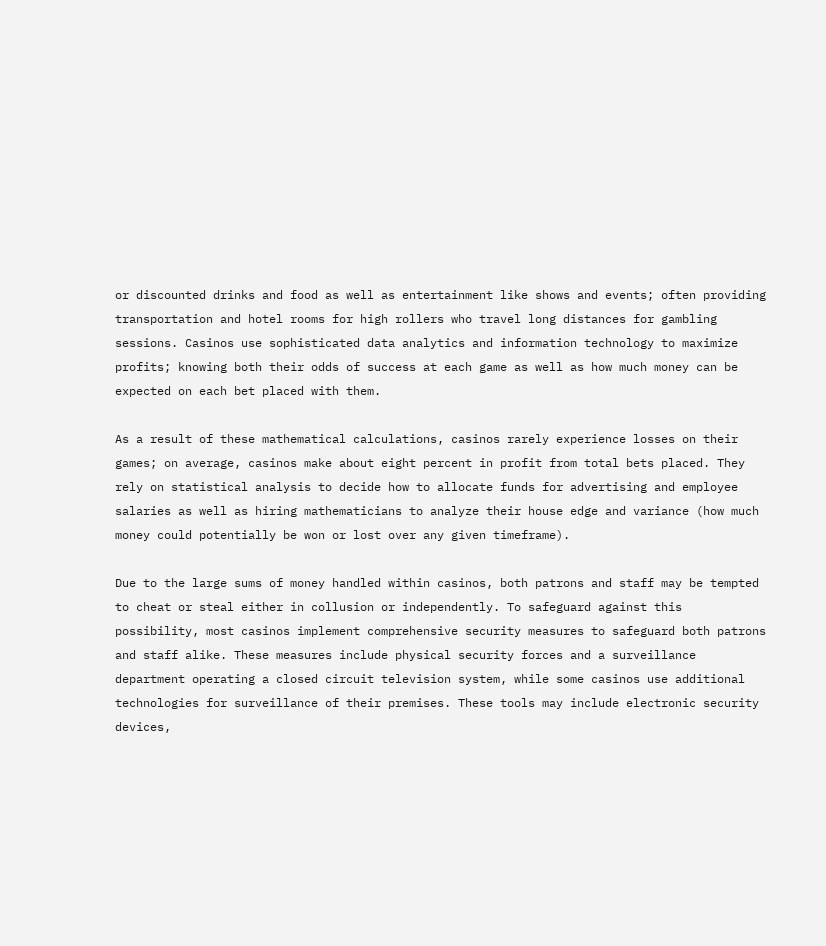or discounted drinks and food as well as entertainment like shows and events; often providing transportation and hotel rooms for high rollers who travel long distances for gambling sessions. Casinos use sophisticated data analytics and information technology to maximize profits; knowing both their odds of success at each game as well as how much money can be expected on each bet placed with them.

As a result of these mathematical calculations, casinos rarely experience losses on their games; on average, casinos make about eight percent in profit from total bets placed. They rely on statistical analysis to decide how to allocate funds for advertising and employee salaries as well as hiring mathematicians to analyze their house edge and variance (how much money could potentially be won or lost over any given timeframe).

Due to the large sums of money handled within casinos, both patrons and staff may be tempted to cheat or steal either in collusion or independently. To safeguard against this possibility, most casinos implement comprehensive security measures to safeguard both patrons and staff alike. These measures include physical security forces and a surveillance department operating a closed circuit television system, while some casinos use additional technologies for surveillance of their premises. These tools may include electronic security devices,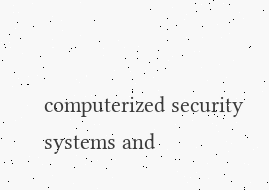computerized security systems and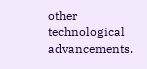other technological advancements.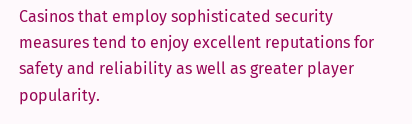Casinos that employ sophisticated security measures tend to enjoy excellent reputations for safety and reliability as well as greater player popularity.